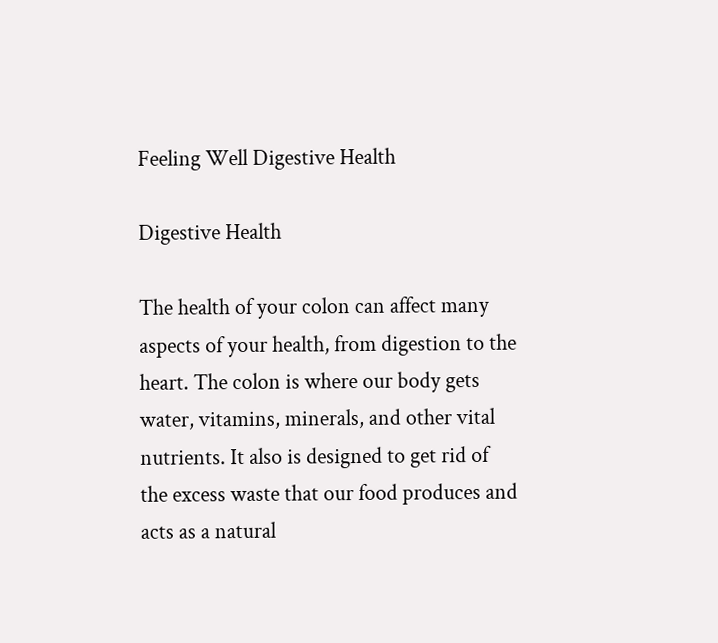Feeling Well Digestive Health

Digestive Health

The health of your colon can affect many aspects of your health, from digestion to the heart. The colon is where our body gets water, vitamins, minerals, and other vital nutrients. It also is designed to get rid of the excess waste that our food produces and acts as a natural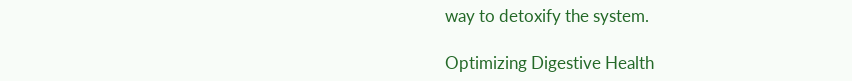way to detoxify the system.

Optimizing Digestive Health